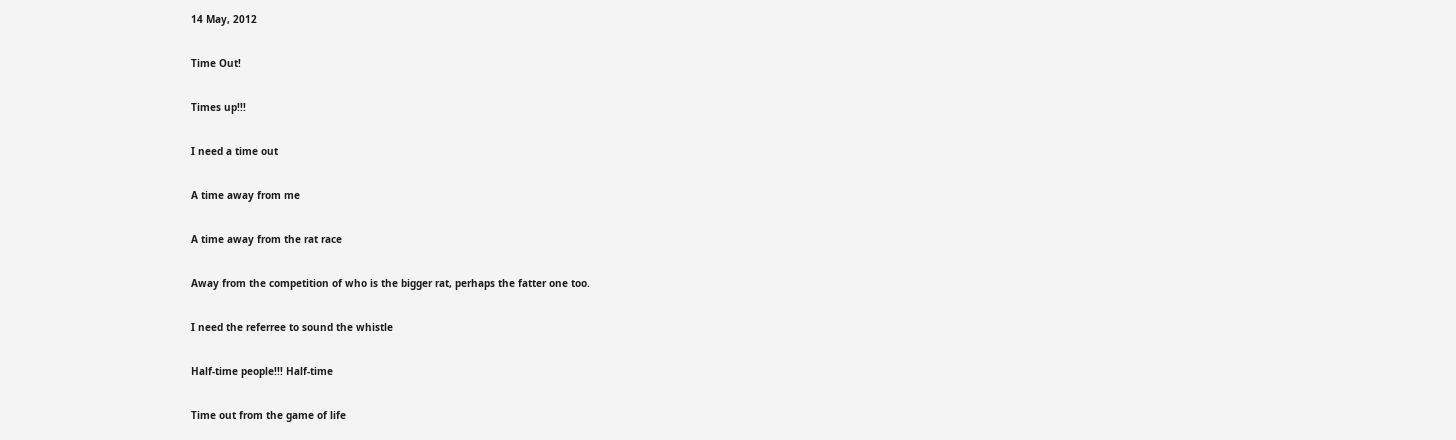14 May, 2012

Time Out!

Times up!!!

I need a time out

A time away from me

A time away from the rat race

Away from the competition of who is the bigger rat, perhaps the fatter one too.

I need the referree to sound the whistle

Half-time people!!! Half-time

Time out from the game of life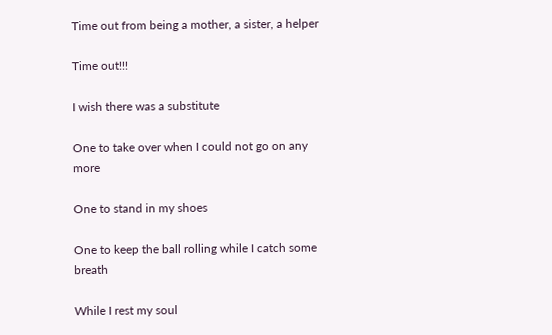Time out from being a mother, a sister, a helper

Time out!!!

I wish there was a substitute

One to take over when I could not go on any more

One to stand in my shoes

One to keep the ball rolling while I catch some breath

While I rest my soul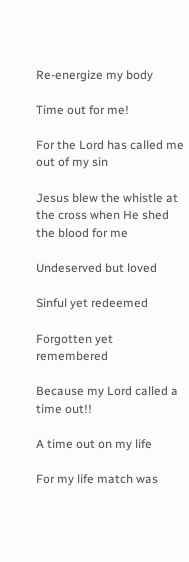Re-energize my body

Time out for me!

For the Lord has called me out of my sin

Jesus blew the whistle at the cross when He shed the blood for me

Undeserved but loved

Sinful yet redeemed

Forgotten yet remembered

Because my Lord called a time out!!

A time out on my life

For my life match was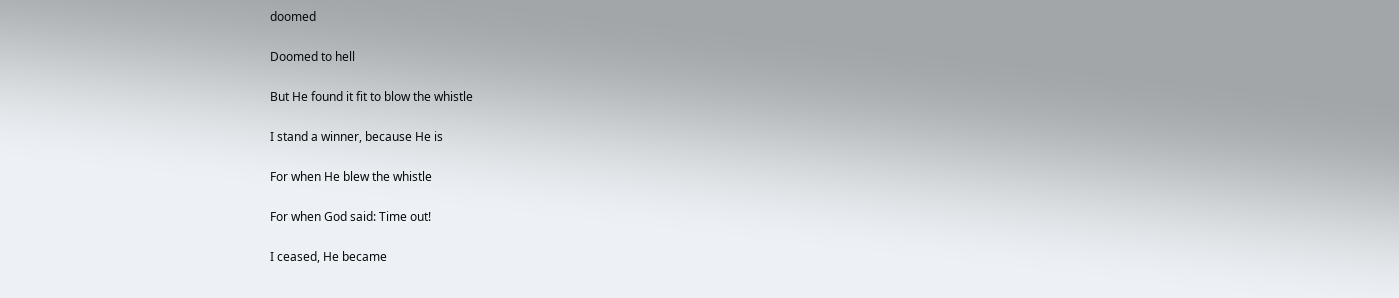doomed

Doomed to hell

But He found it fit to blow the whistle

I stand a winner, because He is

For when He blew the whistle

For when God said: Time out!

I ceased, He became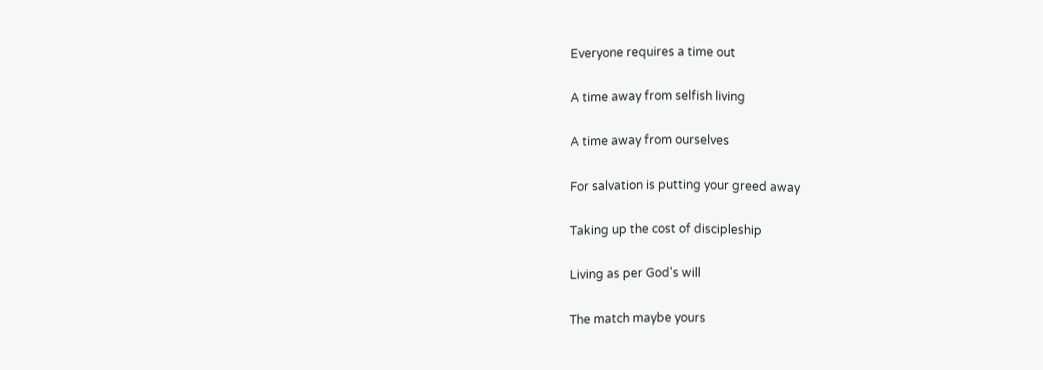Everyone requires a time out

A time away from selfish living

A time away from ourselves

For salvation is putting your greed away

Taking up the cost of discipleship

Living as per God's will

The match maybe yours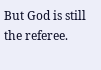But God is still the referee.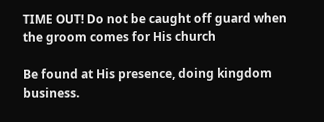TIME OUT! Do not be caught off guard when the groom comes for His church

Be found at His presence, doing kingdom business.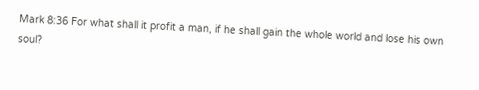Mark 8:36 For what shall it profit a man, if he shall gain the whole world and lose his own soul?